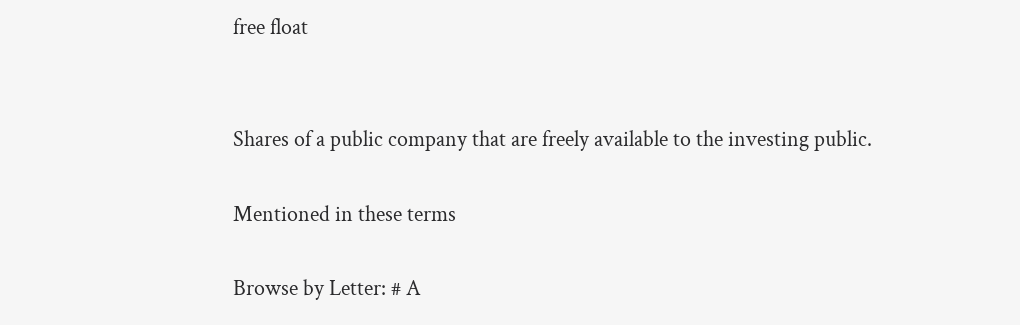free float


Shares of a public company that are freely available to the investing public.

Mentioned in these terms

Browse by Letter: # A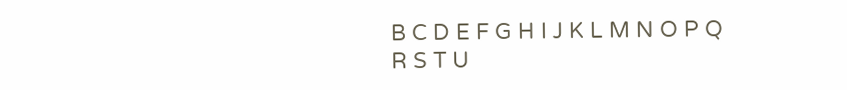B C D E F G H I J K L M N O P Q R S T U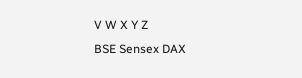V W X Y Z
BSE Sensex DAX